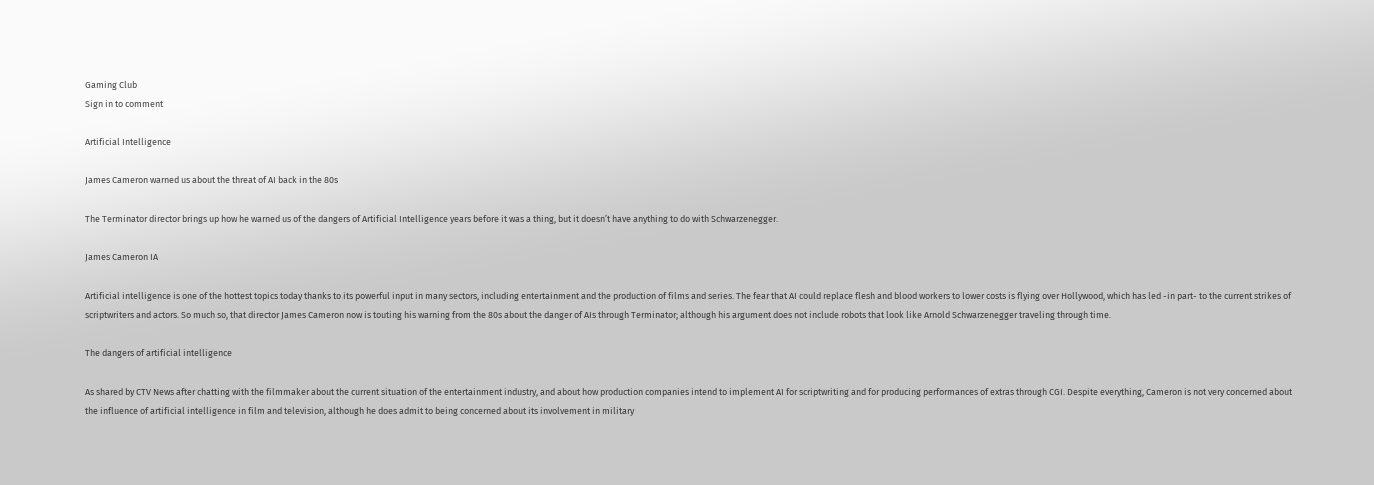Gaming Club
Sign in to comment

Artificial Intelligence

James Cameron warned us about the threat of AI back in the 80s

The Terminator director brings up how he warned us of the dangers of Artificial Intelligence years before it was a thing, but it doesn’t have anything to do with Schwarzenegger.

James Cameron IA

Artificial intelligence is one of the hottest topics today thanks to its powerful input in many sectors, including entertainment and the production of films and series. The fear that AI could replace flesh and blood workers to lower costs is flying over Hollywood, which has led -in part- to the current strikes of scriptwriters and actors. So much so, that director James Cameron now is touting his warning from the 80s about the danger of AIs through Terminator; although his argument does not include robots that look like Arnold Schwarzenegger traveling through time.

The dangers of artificial intelligence

As shared by CTV News after chatting with the filmmaker about the current situation of the entertainment industry, and about how production companies intend to implement AI for scriptwriting and for producing performances of extras through CGI. Despite everything, Cameron is not very concerned about the influence of artificial intelligence in film and television, although he does admit to being concerned about its involvement in military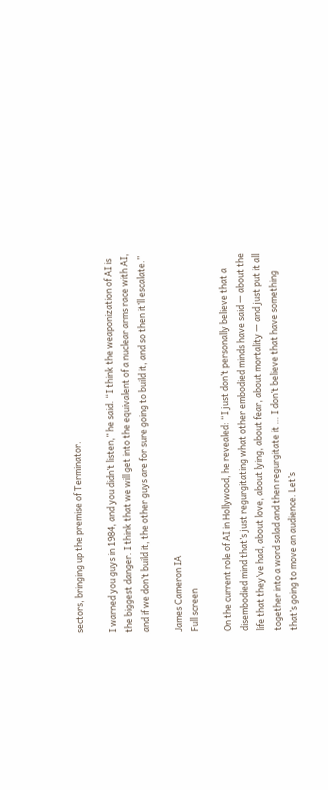sectors, bringing up the premise of Terminator.

I warned you guys in 1984, and you didn’t listen,” he said. “I think the weaponization of AI is the biggest danger. I think that we will get into the equivalent of a nuclear arms race with AI, and if we don’t build it, the other guys are for sure going to build it, and so then it’ll escalate.”

James Cameron IA
Full screen

On the current role of AI in Hollywood, he revealed: “I just don’t personally believe that a disembodied mind that’s just regurgitating what other embodied minds have said — about the life that they’ve had, about love, about lying, about fear, about mortality — and just put it all together into a word salad and then regurgitate it … I don’t believe that have something that’s going to move an audience. Let’s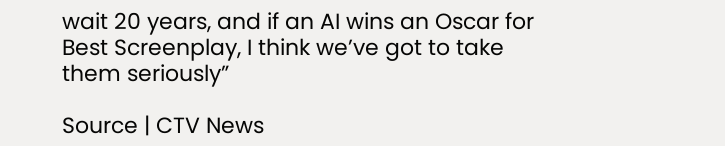wait 20 years, and if an AI wins an Oscar for Best Screenplay, I think we’ve got to take them seriously”

Source | CTV News